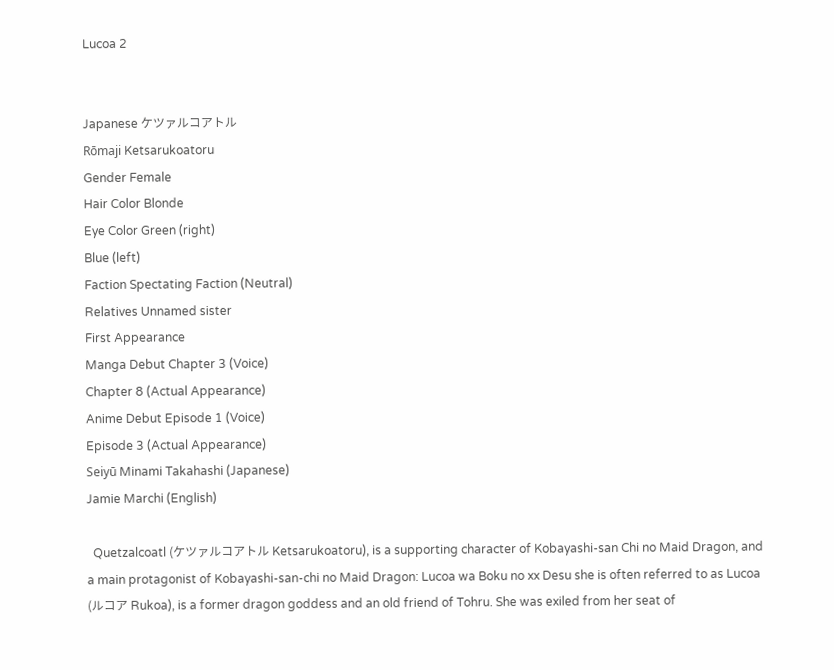Lucoa 2


Japanese ケツァルコアトル
Rōmaji Ketsarukoatoru
Gender Female
Hair Color Blonde
Eye Color Green (right)
Blue (left)
Faction Spectating Faction (Neutral)
Relatives Unnamed sister
First Appearance
Manga Debut Chapter 3 (Voice)
Chapter 8 (Actual Appearance)
Anime Debut Episode 1 (Voice)
Episode 3 (Actual Appearance)
Seiyū Minami Takahashi (Japanese)
Jamie Marchi (English)

  Quetzalcoatl (ケツァルコアトル Ketsarukoatoru), is a supporting character of Kobayashi-san Chi no Maid Dragon, and a main protagonist of Kobayashi-san-chi no Maid Dragon: Lucoa wa Boku no xx Desu she is often referred to as Lucoa (ルコア Rukoa), is a former dragon goddess and an old friend of Tohru. She was exiled from her seat of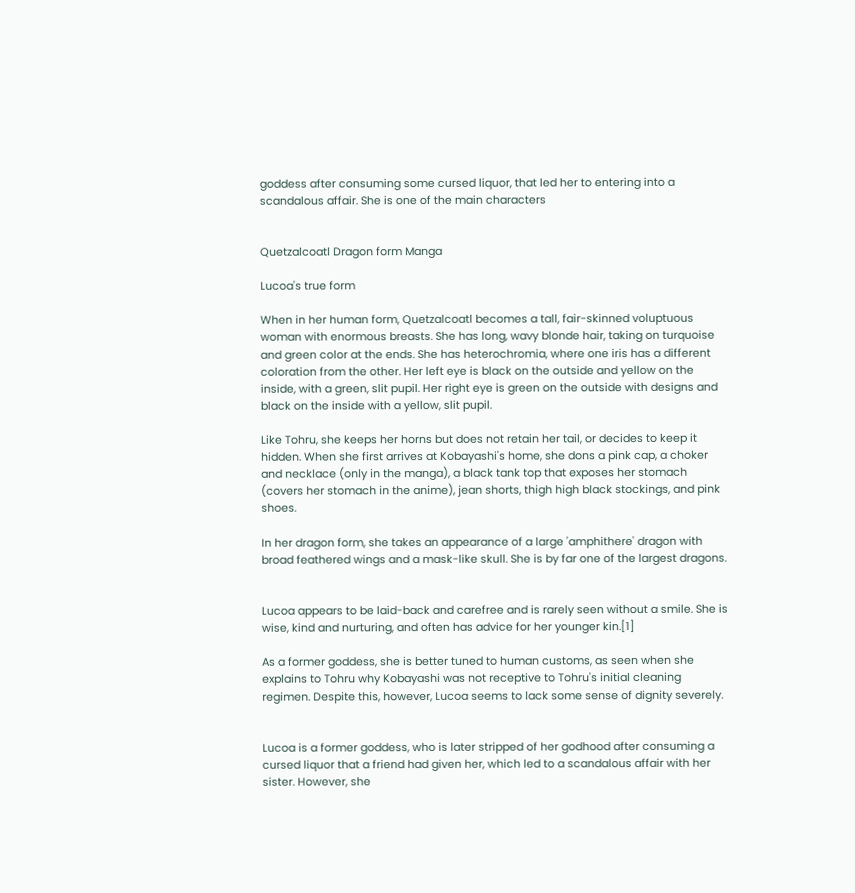goddess after consuming some cursed liquor, that led her to entering into a scandalous affair. She is one of the main characters


Quetzalcoatl Dragon form Manga

Lucoa's true form

When in her human form, Quetzalcoatl becomes a tall, fair-skinned voluptuous woman with enormous breasts. She has long, wavy blonde hair, taking on turquoise and green color at the ends. She has heterochromia, where one iris has a different coloration from the other. Her left eye is black on the outside and yellow on the inside, with a green, slit pupil. Her right eye is green on the outside with designs and black on the inside with a yellow, slit pupil.

Like Tohru, she keeps her horns but does not retain her tail, or decides to keep it hidden. When she first arrives at Kobayashi's home, she dons a pink cap, a choker and necklace (only in the manga), a black tank top that exposes her stomach (covers her stomach in the anime), jean shorts, thigh high black stockings, and pink shoes.

In her dragon form, she takes an appearance of a large 'amphithere' dragon with broad feathered wings and a mask-like skull. She is by far one of the largest dragons.


Lucoa appears to be laid-back and carefree and is rarely seen without a smile. She is wise, kind and nurturing, and often has advice for her younger kin.[1]

As a former goddess, she is better tuned to human customs, as seen when she explains to Tohru why Kobayashi was not receptive to Tohru's initial cleaning regimen. Despite this, however, Lucoa seems to lack some sense of dignity severely.


Lucoa is a former goddess, who is later stripped of her godhood after consuming a cursed liquor that a friend had given her, which led to a scandalous affair with her sister. However, she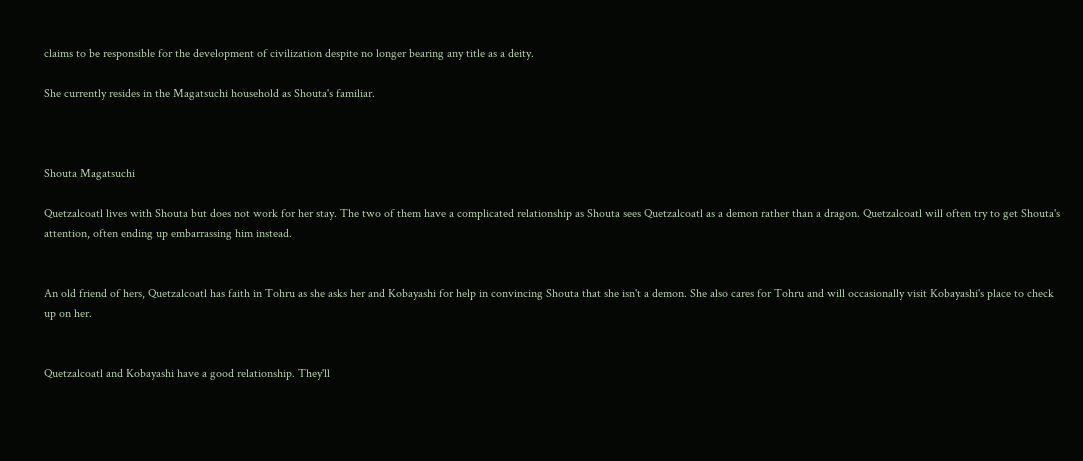claims to be responsible for the development of civilization despite no longer bearing any title as a deity.

She currently resides in the Magatsuchi household as Shouta's familiar.



Shouta Magatsuchi

Quetzalcoatl lives with Shouta but does not work for her stay. The two of them have a complicated relationship as Shouta sees Quetzalcoatl as a demon rather than a dragon. Quetzalcoatl will often try to get Shouta's attention, often ending up embarrassing him instead.


An old friend of hers, Quetzalcoatl has faith in Tohru as she asks her and Kobayashi for help in convincing Shouta that she isn't a demon. She also cares for Tohru and will occasionally visit Kobayashi's place to check up on her.


Quetzalcoatl and Kobayashi have a good relationship. They'll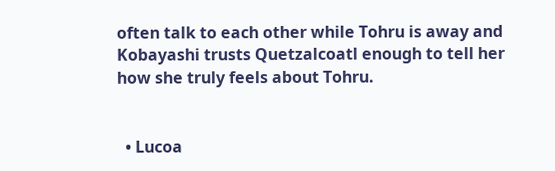often talk to each other while Tohru is away and Kobayashi trusts Quetzalcoatl enough to tell her how she truly feels about Tohru.


  • Lucoa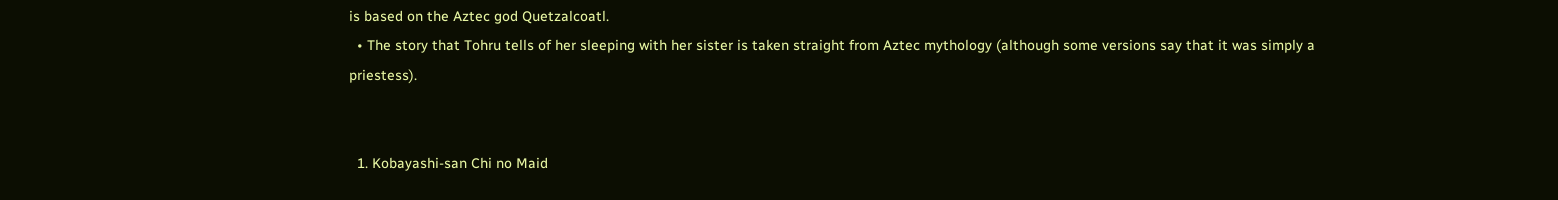is based on the Aztec god Quetzalcoatl.
  • The story that Tohru tells of her sleeping with her sister is taken straight from Aztec mythology (although some versions say that it was simply a priestess).


  1. Kobayashi-san Chi no Maid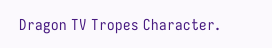Dragon TV Tropes Character.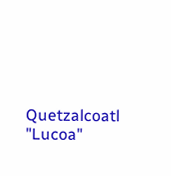Quetzalcoatl "Lucoa"